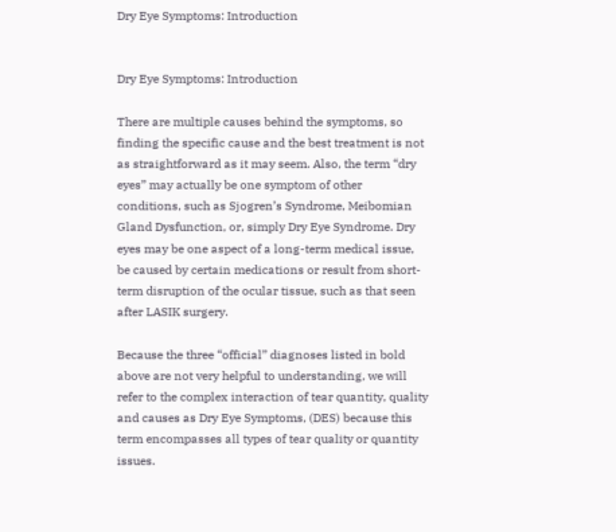Dry Eye Symptoms: Introduction


Dry Eye Symptoms: Introduction

There are multiple causes behind the symptoms, so finding the specific cause and the best treatment is not as straightforward as it may seem. Also, the term “dry eyes” may actually be one symptom of other conditions, such as Sjogren’s Syndrome, Meibomian Gland Dysfunction, or, simply Dry Eye Syndrome. Dry eyes may be one aspect of a long-term medical issue, be caused by certain medications or result from short-term disruption of the ocular tissue, such as that seen after LASIK surgery.

Because the three “official” diagnoses listed in bold above are not very helpful to understanding, we will refer to the complex interaction of tear quantity, quality and causes as Dry Eye Symptoms, (DES) because this term encompasses all types of tear quality or quantity issues.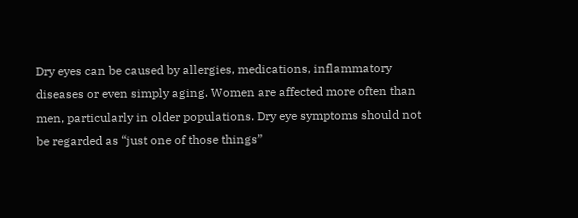Dry eyes can be caused by allergies, medications, inflammatory diseases or even simply aging. Women are affected more often than men, particularly in older populations. Dry eye symptoms should not be regarded as “just one of those things”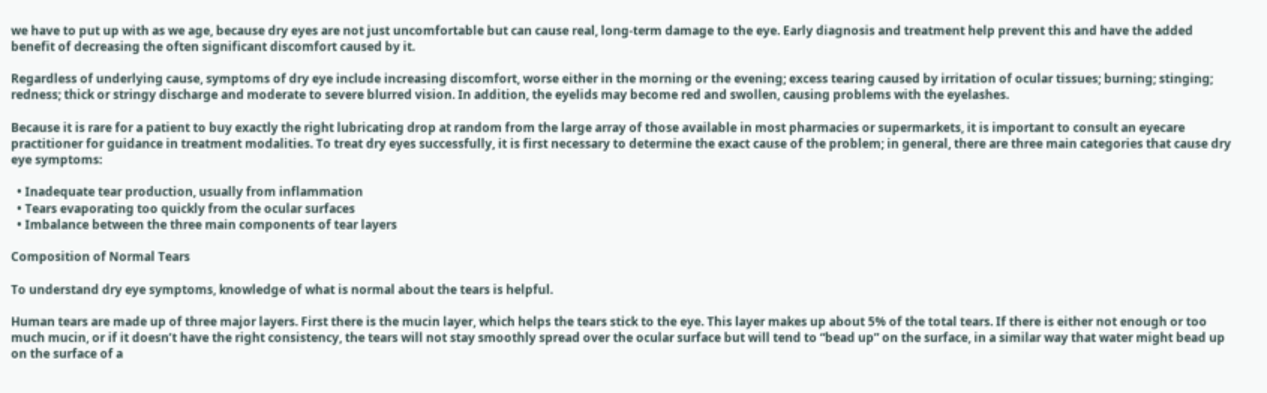we have to put up with as we age, because dry eyes are not just uncomfortable but can cause real, long-term damage to the eye. Early diagnosis and treatment help prevent this and have the added benefit of decreasing the often significant discomfort caused by it.

Regardless of underlying cause, symptoms of dry eye include increasing discomfort, worse either in the morning or the evening; excess tearing caused by irritation of ocular tissues; burning; stinging; redness; thick or stringy discharge and moderate to severe blurred vision. In addition, the eyelids may become red and swollen, causing problems with the eyelashes.

Because it is rare for a patient to buy exactly the right lubricating drop at random from the large array of those available in most pharmacies or supermarkets, it is important to consult an eyecare practitioner for guidance in treatment modalities. To treat dry eyes successfully, it is first necessary to determine the exact cause of the problem; in general, there are three main categories that cause dry eye symptoms:

  • Inadequate tear production, usually from inflammation
  • Tears evaporating too quickly from the ocular surfaces
  • Imbalance between the three main components of tear layers

Composition of Normal Tears

To understand dry eye symptoms, knowledge of what is normal about the tears is helpful.

Human tears are made up of three major layers. First there is the mucin layer, which helps the tears stick to the eye. This layer makes up about 5% of the total tears. If there is either not enough or too much mucin, or if it doesn’t have the right consistency, the tears will not stay smoothly spread over the ocular surface but will tend to “bead up” on the surface, in a similar way that water might bead up on the surface of a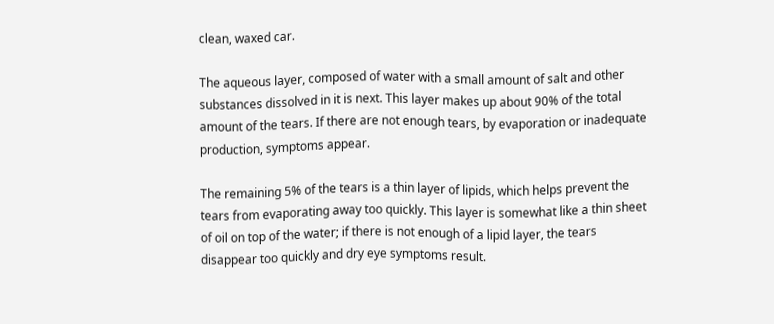clean, waxed car.

The aqueous layer, composed of water with a small amount of salt and other substances dissolved in it is next. This layer makes up about 90% of the total amount of the tears. If there are not enough tears, by evaporation or inadequate production, symptoms appear.

The remaining 5% of the tears is a thin layer of lipids, which helps prevent the tears from evaporating away too quickly. This layer is somewhat like a thin sheet of oil on top of the water; if there is not enough of a lipid layer, the tears disappear too quickly and dry eye symptoms result.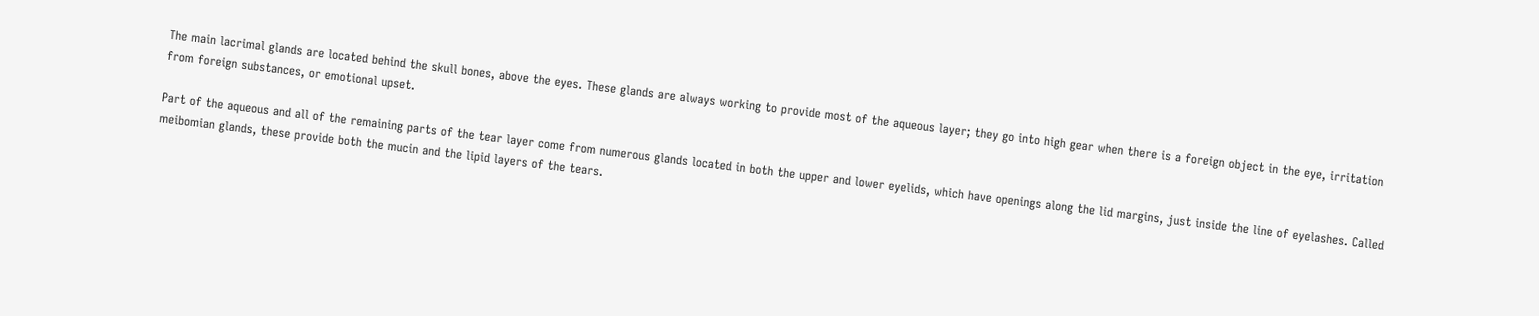The main lacrimal glands are located behind the skull bones, above the eyes. These glands are always working to provide most of the aqueous layer; they go into high gear when there is a foreign object in the eye, irritation from foreign substances, or emotional upset.

Part of the aqueous and all of the remaining parts of the tear layer come from numerous glands located in both the upper and lower eyelids, which have openings along the lid margins, just inside the line of eyelashes. Called meibomian glands, these provide both the mucin and the lipid layers of the tears.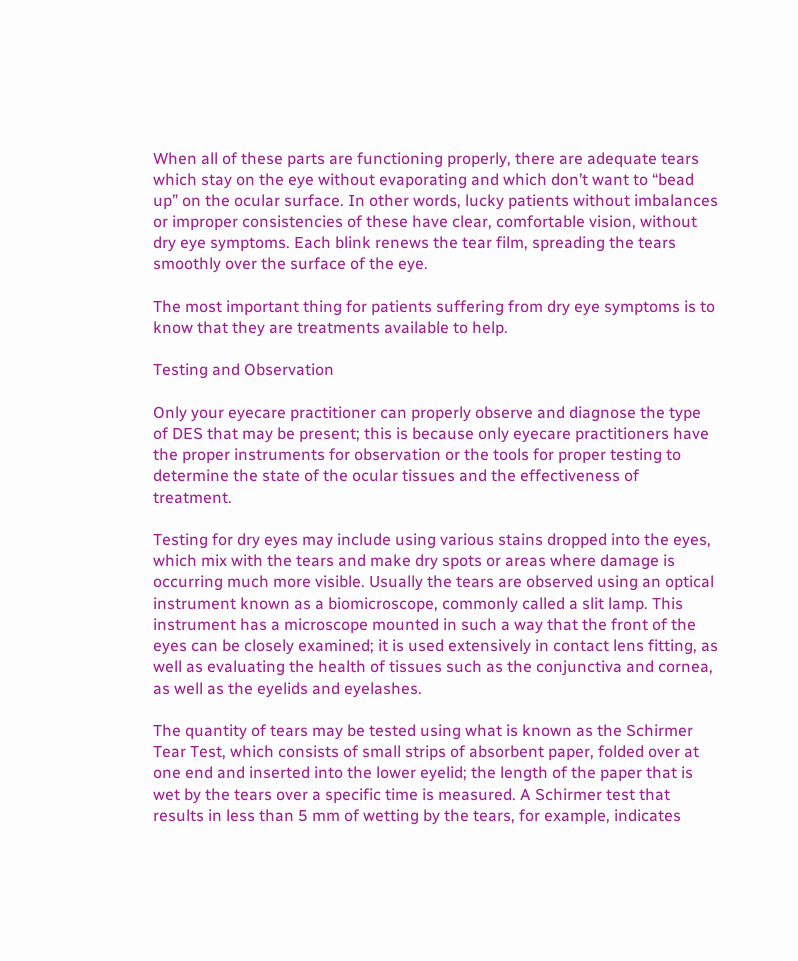When all of these parts are functioning properly, there are adequate tears which stay on the eye without evaporating and which don’t want to “bead up” on the ocular surface. In other words, lucky patients without imbalances or improper consistencies of these have clear, comfortable vision, without dry eye symptoms. Each blink renews the tear film, spreading the tears smoothly over the surface of the eye.

The most important thing for patients suffering from dry eye symptoms is to know that they are treatments available to help.

Testing and Observation

Only your eyecare practitioner can properly observe and diagnose the type of DES that may be present; this is because only eyecare practitioners have the proper instruments for observation or the tools for proper testing to determine the state of the ocular tissues and the effectiveness of treatment.

Testing for dry eyes may include using various stains dropped into the eyes, which mix with the tears and make dry spots or areas where damage is occurring much more visible. Usually the tears are observed using an optical instrument known as a biomicroscope, commonly called a slit lamp. This instrument has a microscope mounted in such a way that the front of the eyes can be closely examined; it is used extensively in contact lens fitting, as well as evaluating the health of tissues such as the conjunctiva and cornea, as well as the eyelids and eyelashes.

The quantity of tears may be tested using what is known as the Schirmer Tear Test, which consists of small strips of absorbent paper, folded over at one end and inserted into the lower eyelid; the length of the paper that is wet by the tears over a specific time is measured. A Schirmer test that results in less than 5 mm of wetting by the tears, for example, indicates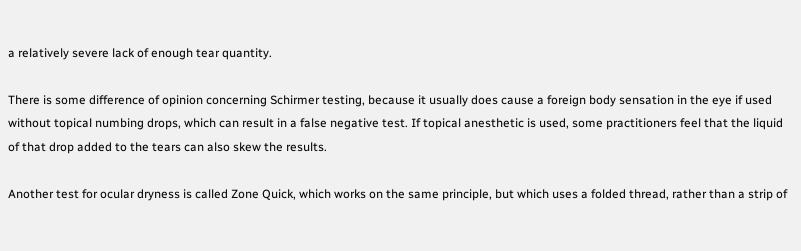a relatively severe lack of enough tear quantity.

There is some difference of opinion concerning Schirmer testing, because it usually does cause a foreign body sensation in the eye if used without topical numbing drops, which can result in a false negative test. If topical anesthetic is used, some practitioners feel that the liquid of that drop added to the tears can also skew the results.

Another test for ocular dryness is called Zone Quick, which works on the same principle, but which uses a folded thread, rather than a strip of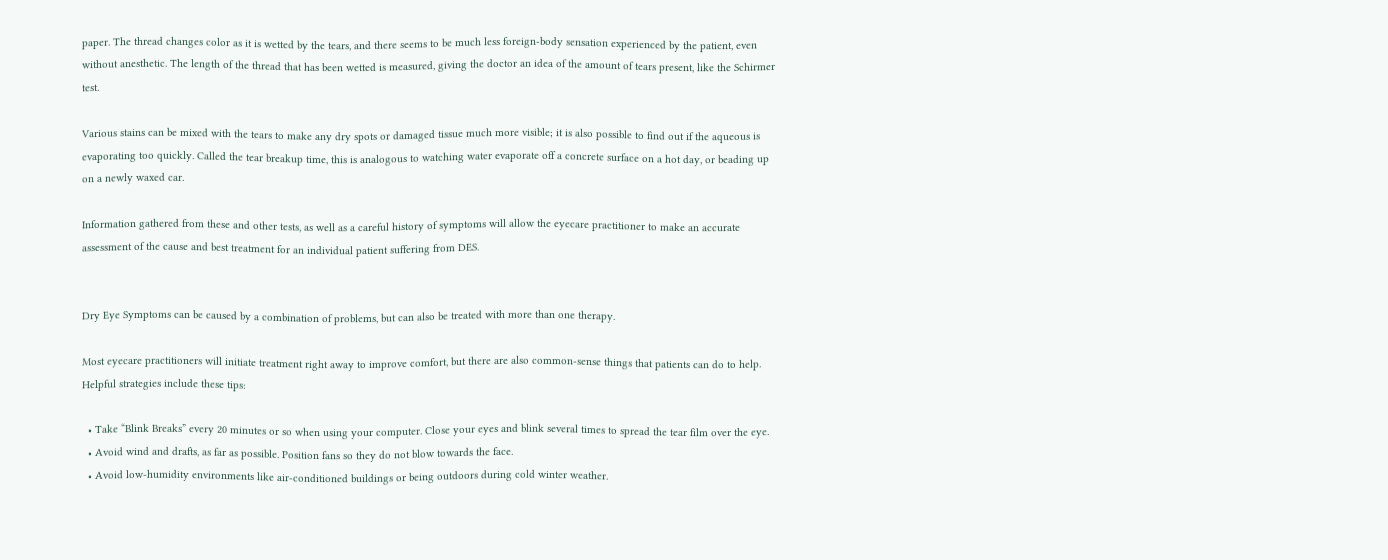paper. The thread changes color as it is wetted by the tears, and there seems to be much less foreign-body sensation experienced by the patient, even without anesthetic. The length of the thread that has been wetted is measured, giving the doctor an idea of the amount of tears present, like the Schirmer test.

Various stains can be mixed with the tears to make any dry spots or damaged tissue much more visible; it is also possible to find out if the aqueous is evaporating too quickly. Called the tear breakup time, this is analogous to watching water evaporate off a concrete surface on a hot day, or beading up on a newly waxed car.

Information gathered from these and other tests, as well as a careful history of symptoms will allow the eyecare practitioner to make an accurate assessment of the cause and best treatment for an individual patient suffering from DES.


Dry Eye Symptoms can be caused by a combination of problems, but can also be treated with more than one therapy.

Most eyecare practitioners will initiate treatment right away to improve comfort, but there are also common-sense things that patients can do to help. Helpful strategies include these tips:

  • Take “Blink Breaks” every 20 minutes or so when using your computer. Close your eyes and blink several times to spread the tear film over the eye.
  • Avoid wind and drafts, as far as possible. Position fans so they do not blow towards the face.
  • Avoid low-humidity environments like air-conditioned buildings or being outdoors during cold winter weather.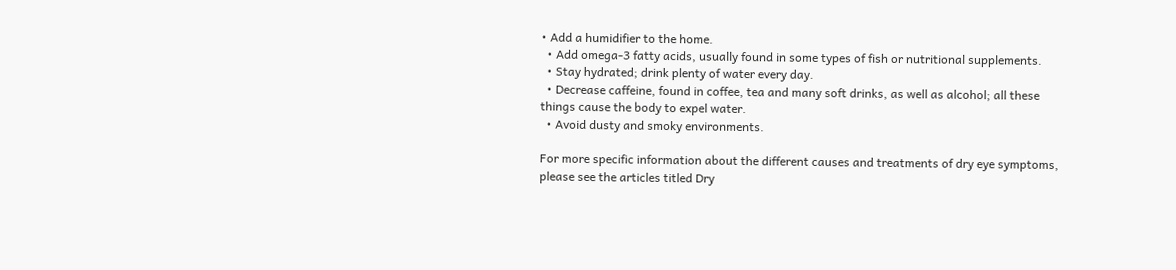• Add a humidifier to the home.
  • Add omega-3 fatty acids, usually found in some types of fish or nutritional supplements.
  • Stay hydrated; drink plenty of water every day.
  • Decrease caffeine, found in coffee, tea and many soft drinks, as well as alcohol; all these things cause the body to expel water.
  • Avoid dusty and smoky environments.

For more specific information about the different causes and treatments of dry eye symptoms, please see the articles titled Dry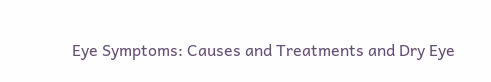Eye Symptoms: Causes and Treatments and Dry Eye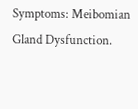Symptoms: Meibomian Gland Dysfunction.